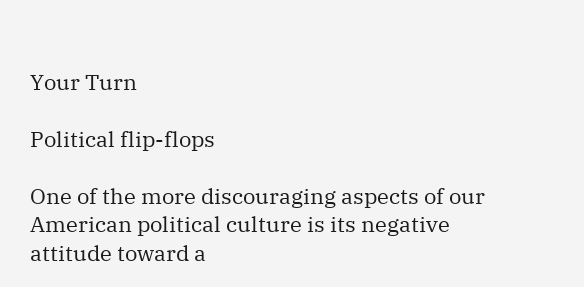Your Turn

Political flip-flops

One of the more discouraging aspects of our American political culture is its negative attitude toward a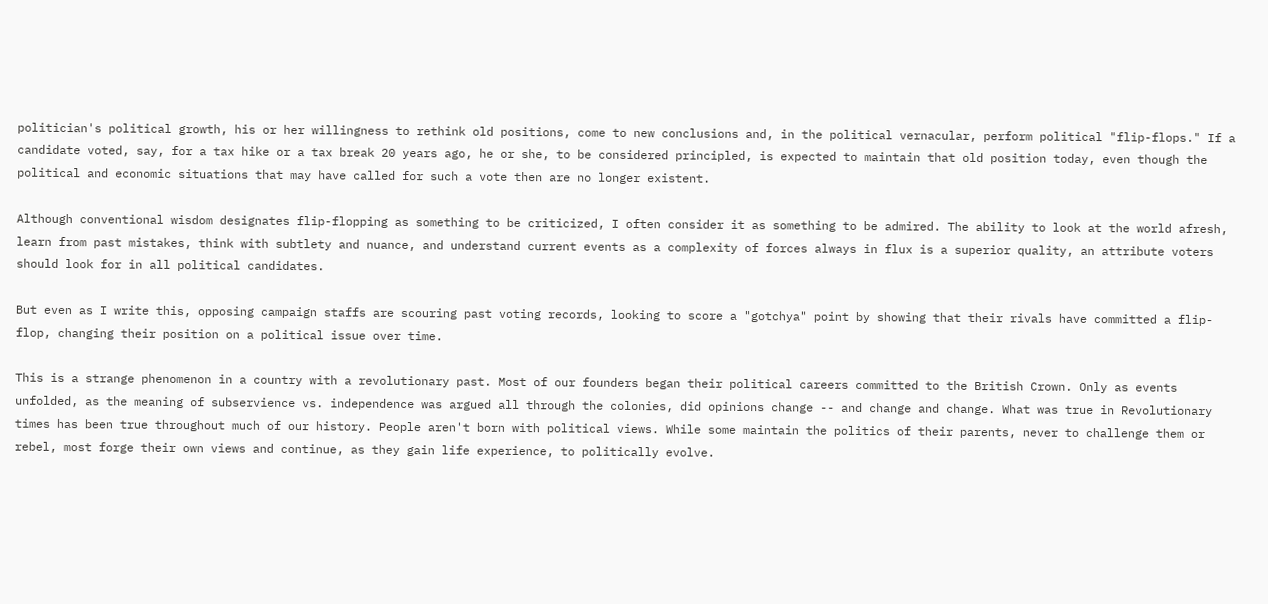politician's political growth, his or her willingness to rethink old positions, come to new conclusions and, in the political vernacular, perform political "flip-flops." If a candidate voted, say, for a tax hike or a tax break 20 years ago, he or she, to be considered principled, is expected to maintain that old position today, even though the political and economic situations that may have called for such a vote then are no longer existent.

Although conventional wisdom designates flip-flopping as something to be criticized, I often consider it as something to be admired. The ability to look at the world afresh, learn from past mistakes, think with subtlety and nuance, and understand current events as a complexity of forces always in flux is a superior quality, an attribute voters should look for in all political candidates.

But even as I write this, opposing campaign staffs are scouring past voting records, looking to score a "gotchya" point by showing that their rivals have committed a flip-flop, changing their position on a political issue over time.

This is a strange phenomenon in a country with a revolutionary past. Most of our founders began their political careers committed to the British Crown. Only as events unfolded, as the meaning of subservience vs. independence was argued all through the colonies, did opinions change -- and change and change. What was true in Revolutionary times has been true throughout much of our history. People aren't born with political views. While some maintain the politics of their parents, never to challenge them or rebel, most forge their own views and continue, as they gain life experience, to politically evolve.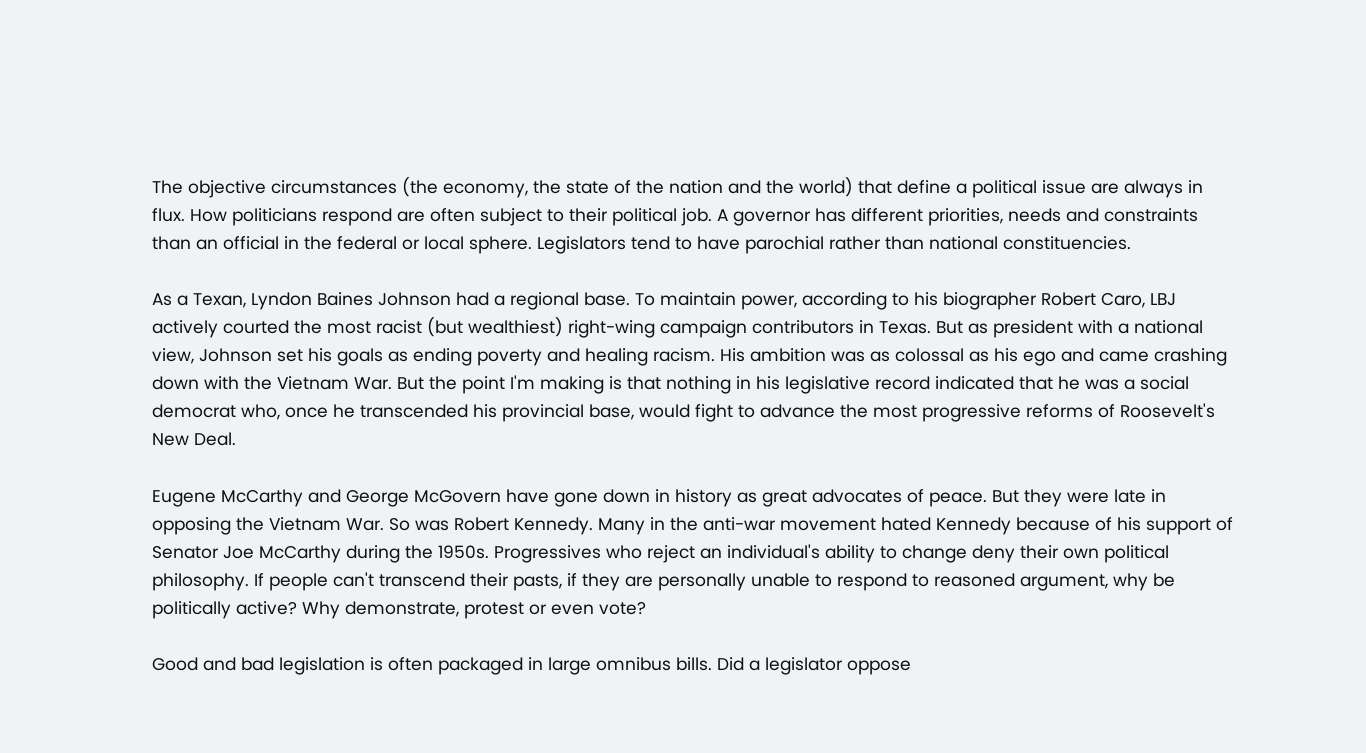The objective circumstances (the economy, the state of the nation and the world) that define a political issue are always in flux. How politicians respond are often subject to their political job. A governor has different priorities, needs and constraints than an official in the federal or local sphere. Legislators tend to have parochial rather than national constituencies.

As a Texan, Lyndon Baines Johnson had a regional base. To maintain power, according to his biographer Robert Caro, LBJ actively courted the most racist (but wealthiest) right-wing campaign contributors in Texas. But as president with a national view, Johnson set his goals as ending poverty and healing racism. His ambition was as colossal as his ego and came crashing down with the Vietnam War. But the point I'm making is that nothing in his legislative record indicated that he was a social democrat who, once he transcended his provincial base, would fight to advance the most progressive reforms of Roosevelt's New Deal.

Eugene McCarthy and George McGovern have gone down in history as great advocates of peace. But they were late in opposing the Vietnam War. So was Robert Kennedy. Many in the anti-war movement hated Kennedy because of his support of Senator Joe McCarthy during the 1950s. Progressives who reject an individual's ability to change deny their own political philosophy. If people can't transcend their pasts, if they are personally unable to respond to reasoned argument, why be politically active? Why demonstrate, protest or even vote?

Good and bad legislation is often packaged in large omnibus bills. Did a legislator oppose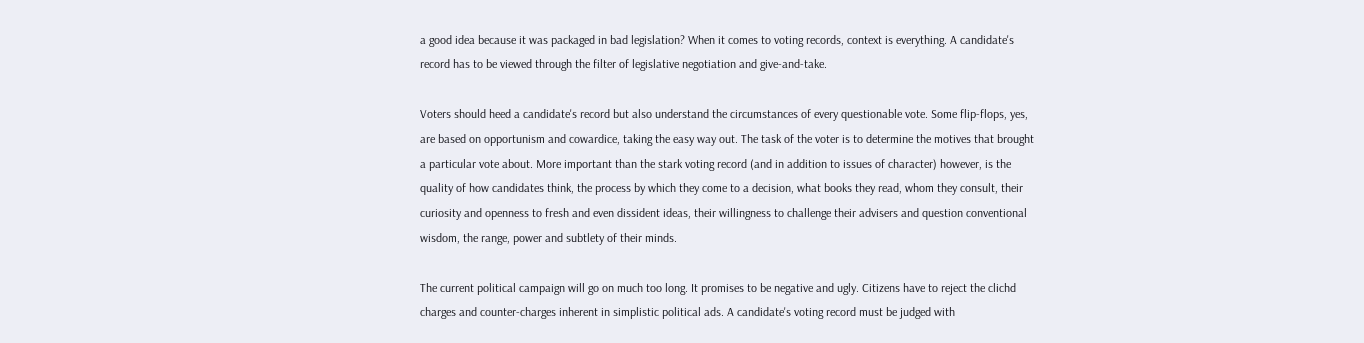a good idea because it was packaged in bad legislation? When it comes to voting records, context is everything. A candidate's record has to be viewed through the filter of legislative negotiation and give-and-take.

Voters should heed a candidate's record but also understand the circumstances of every questionable vote. Some flip-flops, yes, are based on opportunism and cowardice, taking the easy way out. The task of the voter is to determine the motives that brought a particular vote about. More important than the stark voting record (and in addition to issues of character) however, is the quality of how candidates think, the process by which they come to a decision, what books they read, whom they consult, their curiosity and openness to fresh and even dissident ideas, their willingness to challenge their advisers and question conventional wisdom, the range, power and subtlety of their minds.

The current political campaign will go on much too long. It promises to be negative and ugly. Citizens have to reject the clichd charges and counter-charges inherent in simplistic political ads. A candidate's voting record must be judged with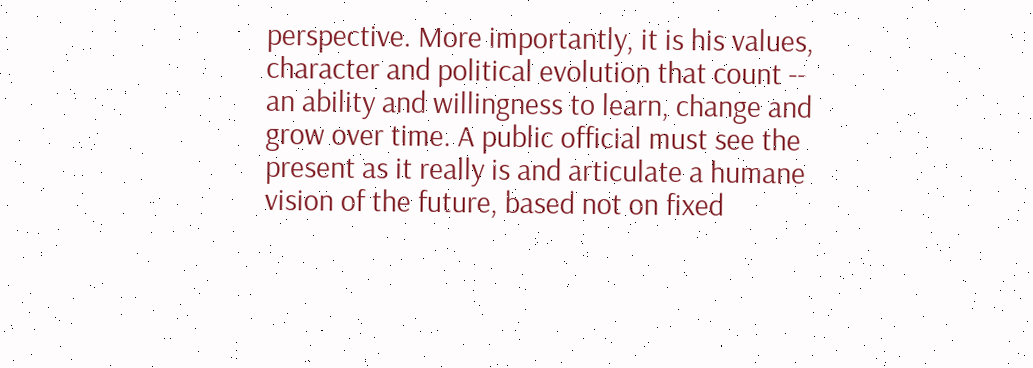perspective. More importantly, it is his values, character and political evolution that count -- an ability and willingness to learn, change and grow over time. A public official must see the present as it really is and articulate a humane vision of the future, based not on fixed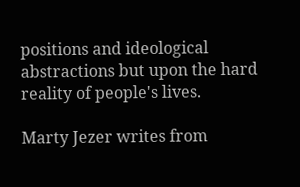positions and ideological abstractions but upon the hard reality of people's lives.

Marty Jezer writes from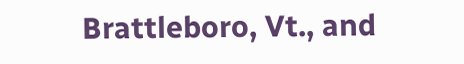Brattleboro, Vt., and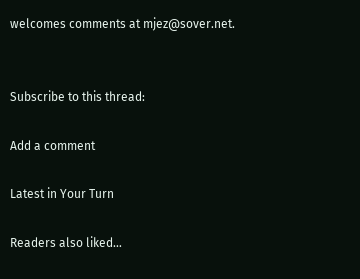welcomes comments at mjez@sover.net.


Subscribe to this thread:

Add a comment

Latest in Your Turn

Readers also liked…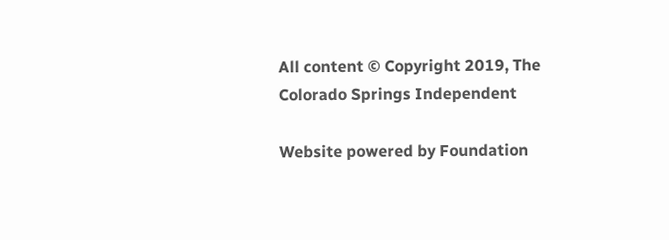All content © Copyright 2019, The Colorado Springs Independent

Website powered by Foundation